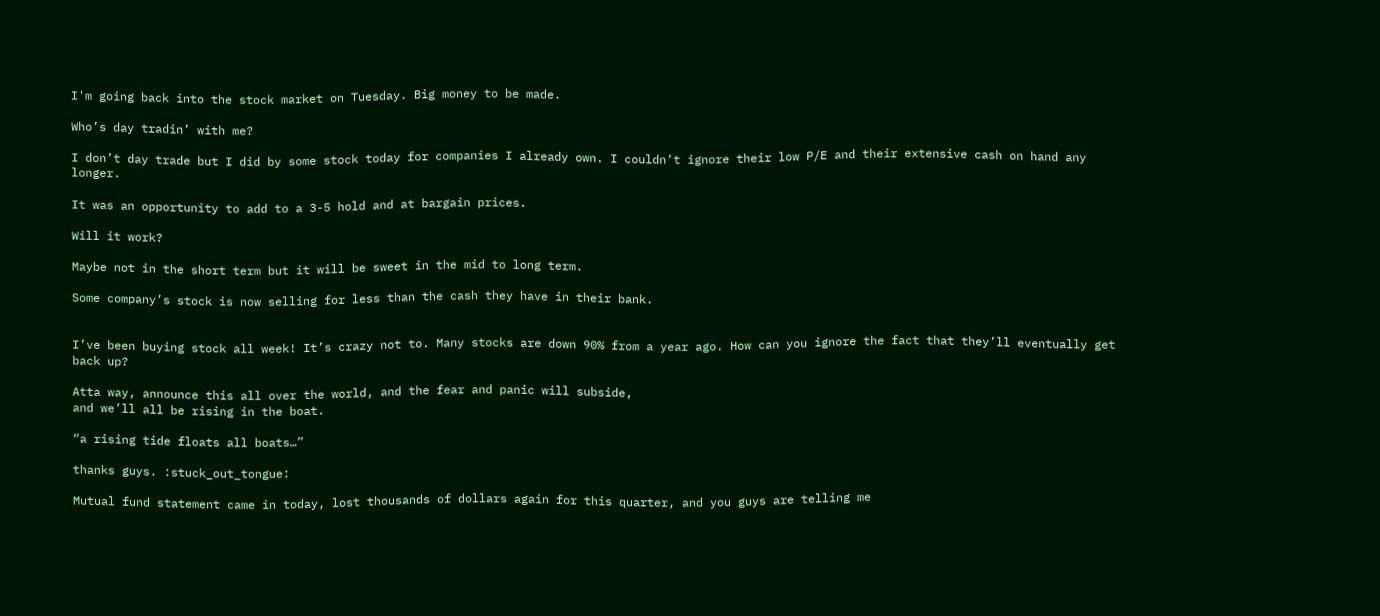I'm going back into the stock market on Tuesday. Big money to be made.

Who’s day tradin’ with me?

I don’t day trade but I did by some stock today for companies I already own. I couldn’t ignore their low P/E and their extensive cash on hand any longer.

It was an opportunity to add to a 3-5 hold and at bargain prices.

Will it work?

Maybe not in the short term but it will be sweet in the mid to long term.

Some company’s stock is now selling for less than the cash they have in their bank.


I’ve been buying stock all week! It’s crazy not to. Many stocks are down 90% from a year ago. How can you ignore the fact that they’ll eventually get back up?

Atta way, announce this all over the world, and the fear and panic will subside,
and we’ll all be rising in the boat.

“a rising tide floats all boats…”

thanks guys. :stuck_out_tongue:

Mutual fund statement came in today, lost thousands of dollars again for this quarter, and you guys are telling me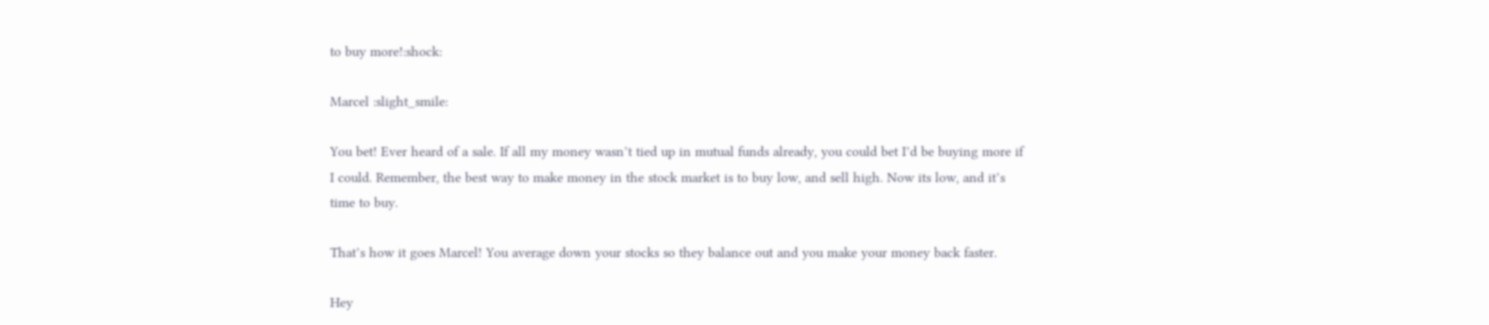to buy more!:shock:

Marcel :slight_smile:

You bet! Ever heard of a sale. If all my money wasn’t tied up in mutual funds already, you could bet I’d be buying more if I could. Remember, the best way to make money in the stock market is to buy low, and sell high. Now its low, and it’s time to buy.

That’s how it goes Marcel! You average down your stocks so they balance out and you make your money back faster.

Hey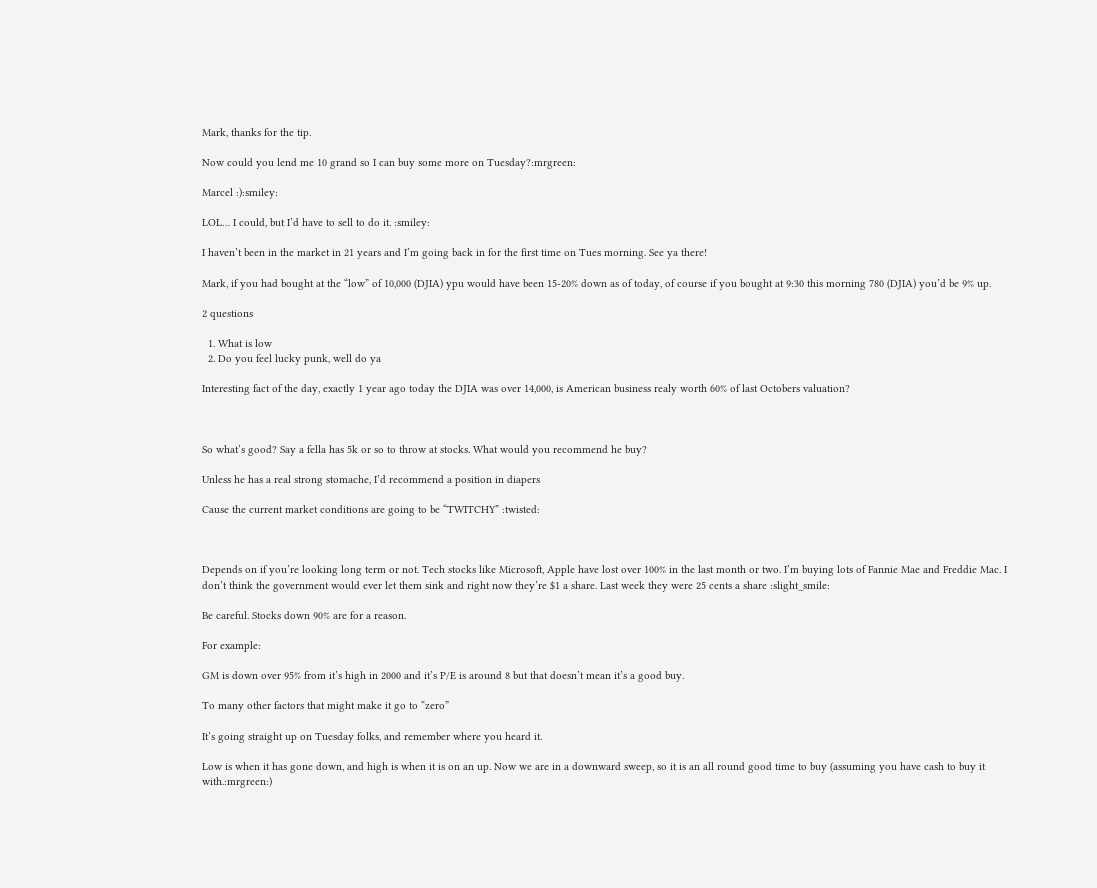Mark, thanks for the tip.

Now could you lend me 10 grand so I can buy some more on Tuesday?:mrgreen:

Marcel :):smiley:

LOL… I could, but I’d have to sell to do it. :smiley:

I haven’t been in the market in 21 years and I’m going back in for the first time on Tues morning. See ya there!

Mark, if you had bought at the “low” of 10,000 (DJIA) ypu would have been 15-20% down as of today, of course if you bought at 9:30 this morning 780 (DJIA) you’d be 9% up.

2 questions

  1. What is low
  2. Do you feel lucky punk, well do ya

Interesting fact of the day, exactly 1 year ago today the DJIA was over 14,000, is American business realy worth 60% of last Octobers valuation?



So what’s good? Say a fella has 5k or so to throw at stocks. What would you recommend he buy?

Unless he has a real strong stomache, I’d recommend a position in diapers

Cause the current market conditions are going to be “TWITCHY” :twisted:



Depends on if you’re looking long term or not. Tech stocks like Microsoft, Apple have lost over 100% in the last month or two. I’m buying lots of Fannie Mae and Freddie Mac. I don’t think the government would ever let them sink and right now they’re $1 a share. Last week they were 25 cents a share :slight_smile:

Be careful. Stocks down 90% are for a reason.

For example:

GM is down over 95% from it’s high in 2000 and it’s P/E is around 8 but that doesn’t mean it’s a good buy.

To many other factors that might make it go to “zero”

It’s going straight up on Tuesday folks, and remember where you heard it.

Low is when it has gone down, and high is when it is on an up. Now we are in a downward sweep, so it is an all round good time to buy (assuming you have cash to buy it with.:mrgreen:)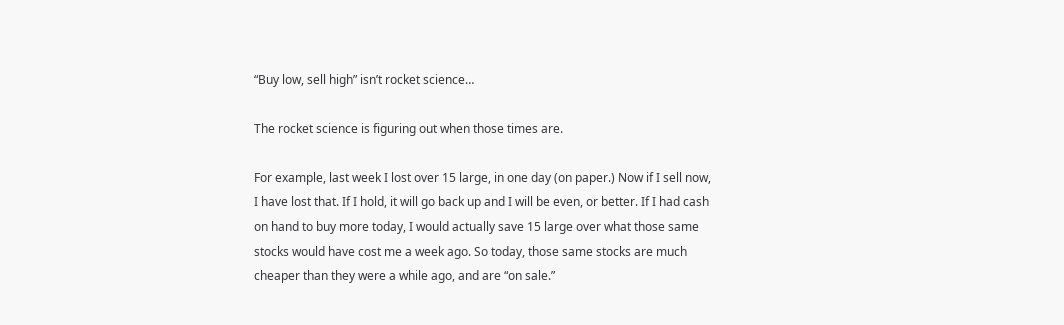“Buy low, sell high” isn’t rocket science…

The rocket science is figuring out when those times are.

For example, last week I lost over 15 large, in one day (on paper.) Now if I sell now, I have lost that. If I hold, it will go back up and I will be even, or better. If I had cash on hand to buy more today, I would actually save 15 large over what those same stocks would have cost me a week ago. So today, those same stocks are much cheaper than they were a while ago, and are “on sale.”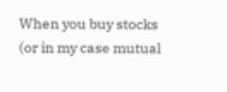When you buy stocks (or in my case mutual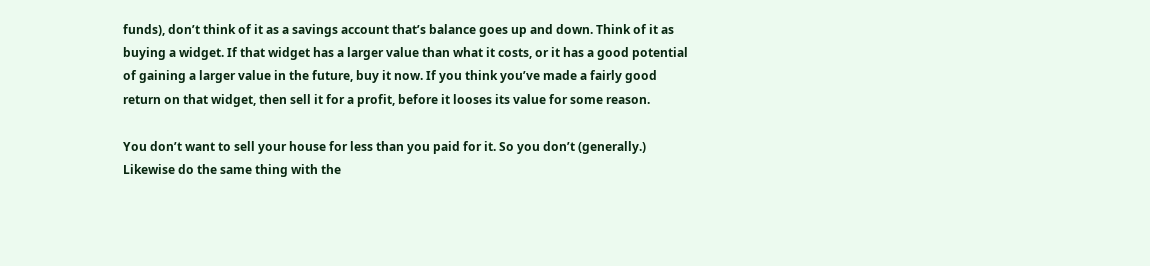funds), don’t think of it as a savings account that’s balance goes up and down. Think of it as buying a widget. If that widget has a larger value than what it costs, or it has a good potential of gaining a larger value in the future, buy it now. If you think you’ve made a fairly good return on that widget, then sell it for a profit, before it looses its value for some reason.

You don’t want to sell your house for less than you paid for it. So you don’t (generally.) Likewise do the same thing with the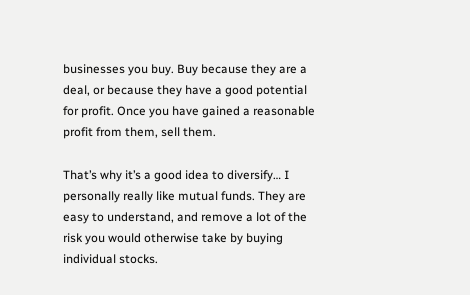businesses you buy. Buy because they are a deal, or because they have a good potential for profit. Once you have gained a reasonable profit from them, sell them.

That’s why it’s a good idea to diversify… I personally really like mutual funds. They are easy to understand, and remove a lot of the risk you would otherwise take by buying individual stocks.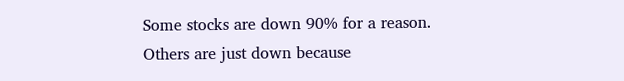Some stocks are down 90% for a reason. Others are just down because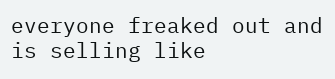everyone freaked out and is selling like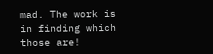mad. The work is in finding which those are!